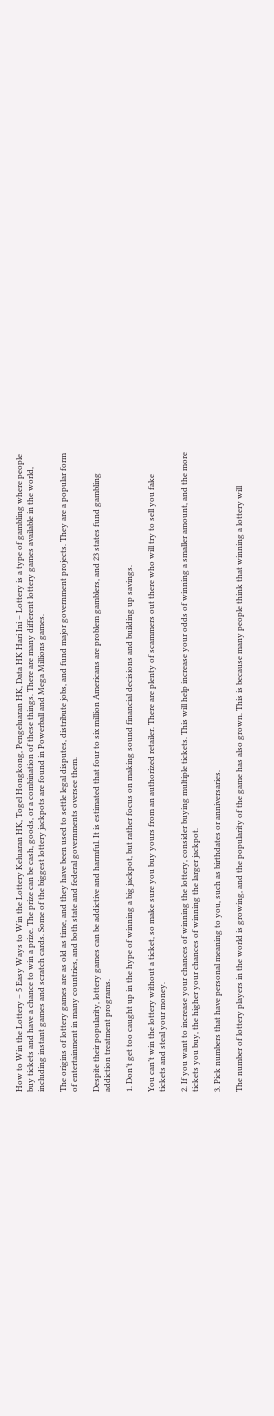How to Win the Lottery – 5 Easy Ways to Win the Lottery Keluaran HK, Togel Hongkong, Pengeluaran HK, Data HK Hari Ini – Lottery is a type of gambling where people buy tickets and have a chance to win a prize. The prize can be cash, goods, or a combination of these things. There are many different lottery games available in the world, including instant games and scratch cards. Some of the biggest lottery jackpots are found in Powerball and Mega Millions games.

The origins of lottery games are as old as time, and they have been used to settle legal disputes, distribute jobs, and fund major government projects. They are a popular form of entertainment in many countries, and both state and federal governments oversee them.

Despite their popularity, lottery games can be addictive and harmful. It is estimated that four to six million Americans are problem gamblers, and 23 states fund gambling addiction treatment programs.

1. Don’t get too caught up in the hype of winning a big jackpot, but rather focus on making sound financial decisions and building up savings.

You can’t win the lottery without a ticket, so make sure you buy yours from an authorized retailer. There are plenty of scammers out there who will try to sell you fake tickets and steal your money.

2. If you want to increase your chances of winning the lottery, consider buying multiple tickets. This will help increase your odds of winning a smaller amount, and the more tickets you buy, the higher your chances of winning the larger jackpot.

3. Pick numbers that have personal meaning to you, such as birthdates or anniversaries.

The number of lottery players in the world is growing, and the popularity of the game has also grown. This is because many people think that winning a lottery will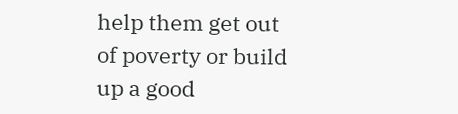help them get out of poverty or build up a good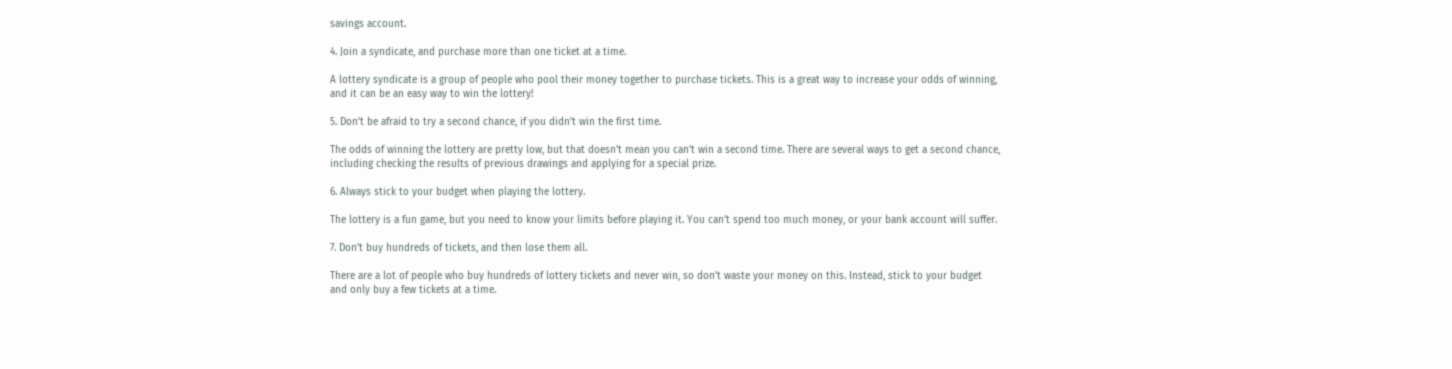savings account.

4. Join a syndicate, and purchase more than one ticket at a time.

A lottery syndicate is a group of people who pool their money together to purchase tickets. This is a great way to increase your odds of winning, and it can be an easy way to win the lottery!

5. Don’t be afraid to try a second chance, if you didn’t win the first time.

The odds of winning the lottery are pretty low, but that doesn’t mean you can’t win a second time. There are several ways to get a second chance, including checking the results of previous drawings and applying for a special prize.

6. Always stick to your budget when playing the lottery.

The lottery is a fun game, but you need to know your limits before playing it. You can’t spend too much money, or your bank account will suffer.

7. Don’t buy hundreds of tickets, and then lose them all.

There are a lot of people who buy hundreds of lottery tickets and never win, so don’t waste your money on this. Instead, stick to your budget and only buy a few tickets at a time.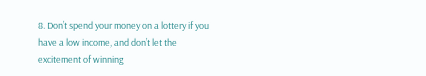8. Don’t spend your money on a lottery if you have a low income, and don’t let the excitement of winning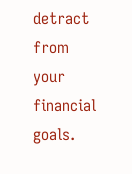detract from your financial goals.